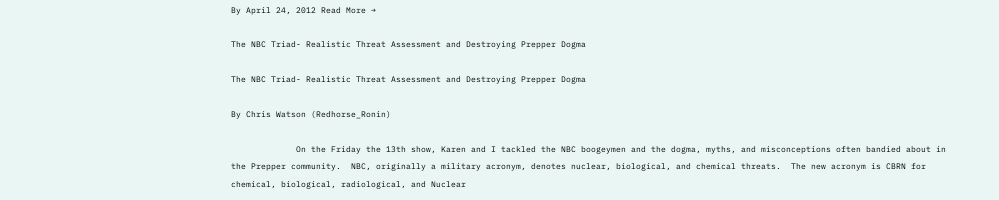By April 24, 2012 Read More →

The NBC Triad- Realistic Threat Assessment and Destroying Prepper Dogma

The NBC Triad- Realistic Threat Assessment and Destroying Prepper Dogma

By Chris Watson (Redhorse_Ronin)

             On the Friday the 13th show, Karen and I tackled the NBC boogeymen and the dogma, myths, and misconceptions often bandied about in the Prepper community.  NBC, originally a military acronym, denotes nuclear, biological, and chemical threats.  The new acronym is CBRN for chemical, biological, radiological, and Nuclear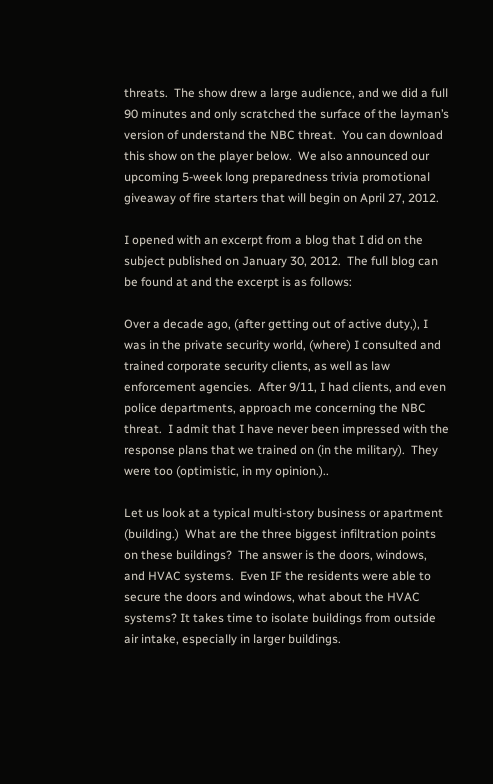threats.  The show drew a large audience, and we did a full 90 minutes and only scratched the surface of the layman’s version of understand the NBC threat.  You can download this show on the player below.  We also announced our upcoming 5-week long preparedness trivia promotional giveaway of fire starters that will begin on April 27, 2012.

I opened with an excerpt from a blog that I did on the subject published on January 30, 2012.  The full blog can be found at and the excerpt is as follows:

Over a decade ago, (after getting out of active duty,), I was in the private security world, (where) I consulted and trained corporate security clients, as well as law enforcement agencies.  After 9/11, I had clients, and even police departments, approach me concerning the NBC threat.  I admit that I have never been impressed with the response plans that we trained on (in the military).  They were too (optimistic, in my opinion.)..

Let us look at a typical multi-story business or apartment (building.)  What are the three biggest infiltration points on these buildings?  The answer is the doors, windows, and HVAC systems.  Even IF the residents were able to secure the doors and windows, what about the HVAC systems? It takes time to isolate buildings from outside air intake, especially in larger buildings.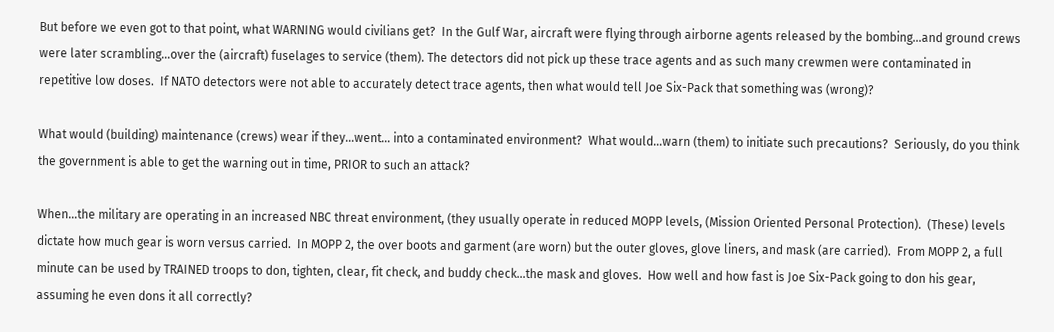But before we even got to that point, what WARNING would civilians get?  In the Gulf War, aircraft were flying through airborne agents released by the bombing…and ground crews were later scrambling…over the (aircraft) fuselages to service (them). The detectors did not pick up these trace agents and as such many crewmen were contaminated in repetitive low doses.  If NATO detectors were not able to accurately detect trace agents, then what would tell Joe Six-Pack that something was (wrong)?

What would (building) maintenance (crews) wear if they…went… into a contaminated environment?  What would…warn (them) to initiate such precautions?  Seriously, do you think the government is able to get the warning out in time, PRIOR to such an attack?

When…the military are operating in an increased NBC threat environment, (they usually operate in reduced MOPP levels, (Mission Oriented Personal Protection).  (These) levels dictate how much gear is worn versus carried.  In MOPP 2, the over boots and garment (are worn) but the outer gloves, glove liners, and mask (are carried).  From MOPP 2, a full minute can be used by TRAINED troops to don, tighten, clear, fit check, and buddy check…the mask and gloves.  How well and how fast is Joe Six-Pack going to don his gear, assuming he even dons it all correctly?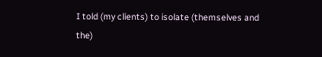I told (my clients) to isolate (themselves and the)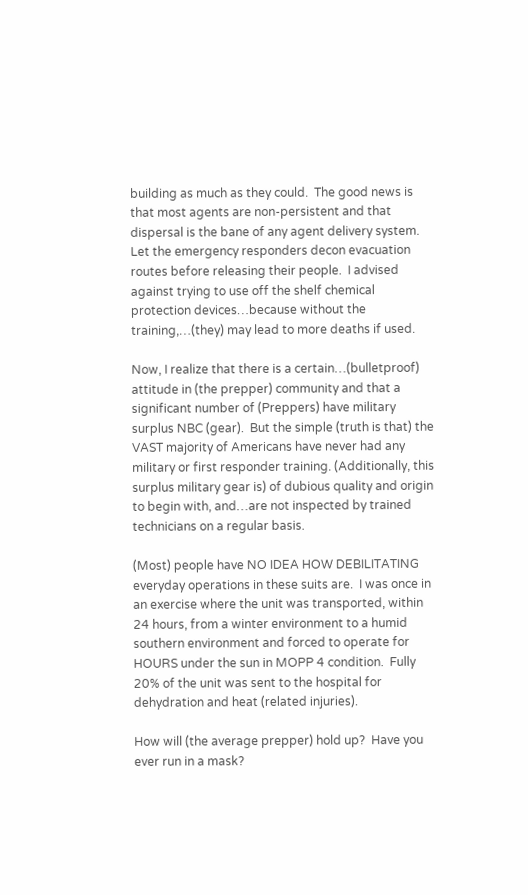building as much as they could.  The good news is that most agents are non-persistent and that dispersal is the bane of any agent delivery system.  Let the emergency responders decon evacuation routes before releasing their people.  I advised against trying to use off the shelf chemical protection devices…because without the training,…(they) may lead to more deaths if used.

Now, I realize that there is a certain…(bulletproof) attitude in (the prepper) community and that a significant number of (Preppers) have military surplus NBC (gear).  But the simple (truth is that) the VAST majority of Americans have never had any military or first responder training. (Additionally, this surplus military gear is) of dubious quality and origin to begin with, and…are not inspected by trained technicians on a regular basis.

(Most) people have NO IDEA HOW DEBILITATING everyday operations in these suits are.  I was once in an exercise where the unit was transported, within 24 hours, from a winter environment to a humid southern environment and forced to operate for HOURS under the sun in MOPP 4 condition.  Fully 20% of the unit was sent to the hospital for dehydration and heat (related injuries).

How will (the average prepper) hold up?  Have you ever run in a mask?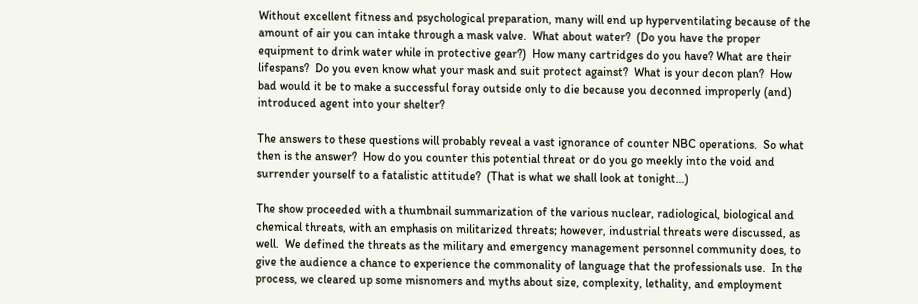Without excellent fitness and psychological preparation, many will end up hyperventilating because of the amount of air you can intake through a mask valve.  What about water?  (Do you have the proper equipment to drink water while in protective gear?)  How many cartridges do you have? What are their lifespans?  Do you even know what your mask and suit protect against?  What is your decon plan?  How bad would it be to make a successful foray outside only to die because you deconned improperly (and) introduced agent into your shelter?

The answers to these questions will probably reveal a vast ignorance of counter NBC operations.  So what then is the answer?  How do you counter this potential threat or do you go meekly into the void and surrender yourself to a fatalistic attitude?  (That is what we shall look at tonight…)

The show proceeded with a thumbnail summarization of the various nuclear, radiological, biological and chemical threats, with an emphasis on militarized threats; however, industrial threats were discussed, as well.  We defined the threats as the military and emergency management personnel community does, to give the audience a chance to experience the commonality of language that the professionals use.  In the process, we cleared up some misnomers and myths about size, complexity, lethality, and employment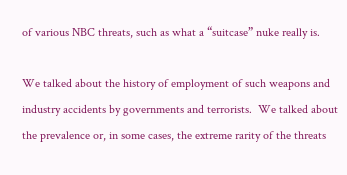of various NBC threats, such as what a “suitcase” nuke really is.

We talked about the history of employment of such weapons and industry accidents by governments and terrorists.  We talked about the prevalence or, in some cases, the extreme rarity of the threats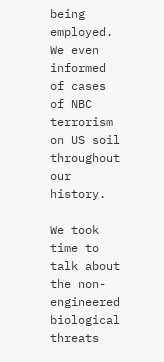being employed.  We even informed of cases of NBC terrorism on US soil throughout our history.

We took time to talk about the non-engineered biological threats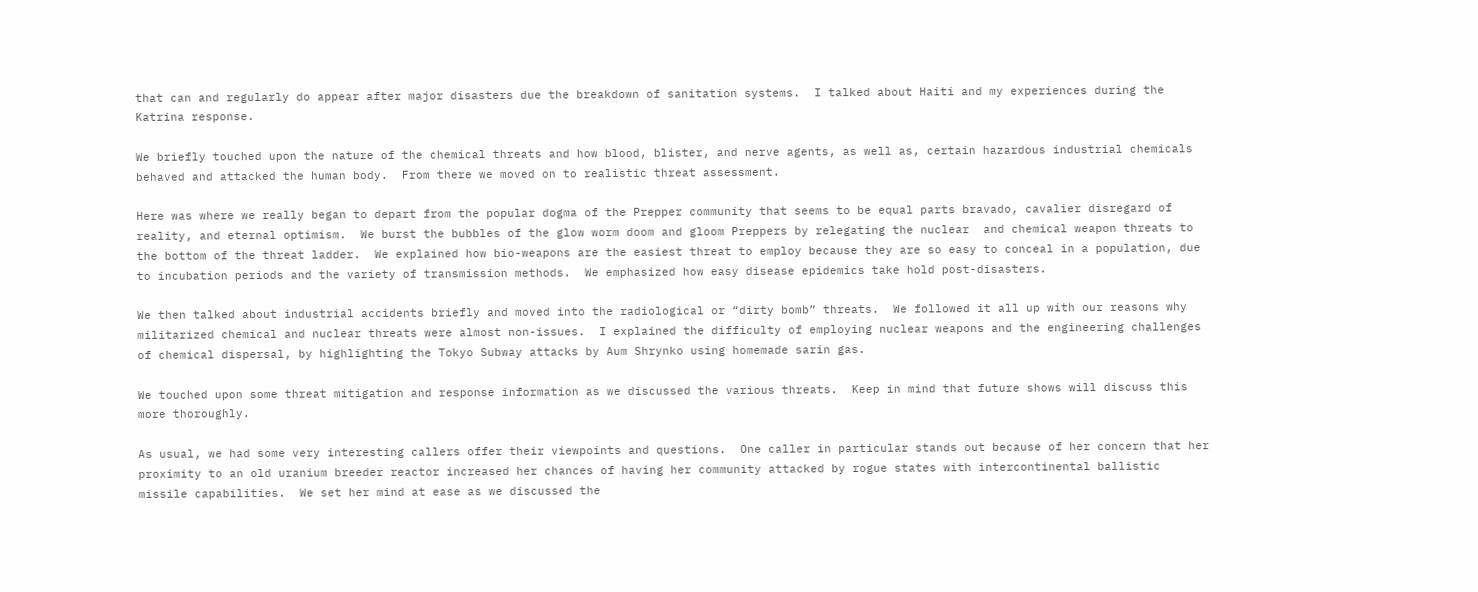that can and regularly do appear after major disasters due the breakdown of sanitation systems.  I talked about Haiti and my experiences during the Katrina response.

We briefly touched upon the nature of the chemical threats and how blood, blister, and nerve agents, as well as, certain hazardous industrial chemicals behaved and attacked the human body.  From there we moved on to realistic threat assessment.

Here was where we really began to depart from the popular dogma of the Prepper community that seems to be equal parts bravado, cavalier disregard of reality, and eternal optimism.  We burst the bubbles of the glow worm doom and gloom Preppers by relegating the nuclear  and chemical weapon threats to the bottom of the threat ladder.  We explained how bio-weapons are the easiest threat to employ because they are so easy to conceal in a population, due to incubation periods and the variety of transmission methods.  We emphasized how easy disease epidemics take hold post-disasters.

We then talked about industrial accidents briefly and moved into the radiological or “dirty bomb” threats.  We followed it all up with our reasons why militarized chemical and nuclear threats were almost non-issues.  I explained the difficulty of employing nuclear weapons and the engineering challenges of chemical dispersal, by highlighting the Tokyo Subway attacks by Aum Shrynko using homemade sarin gas.

We touched upon some threat mitigation and response information as we discussed the various threats.  Keep in mind that future shows will discuss this more thoroughly.

As usual, we had some very interesting callers offer their viewpoints and questions.  One caller in particular stands out because of her concern that her proximity to an old uranium breeder reactor increased her chances of having her community attacked by rogue states with intercontinental ballistic missile capabilities.  We set her mind at ease as we discussed the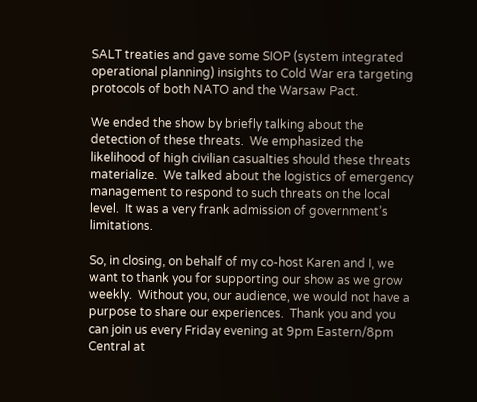SALT treaties and gave some SIOP (system integrated operational planning) insights to Cold War era targeting protocols of both NATO and the Warsaw Pact.

We ended the show by briefly talking about the detection of these threats.  We emphasized the likelihood of high civilian casualties should these threats materialize.  We talked about the logistics of emergency management to respond to such threats on the local level.  It was a very frank admission of government’s limitations.

So, in closing, on behalf of my co-host Karen and I, we want to thank you for supporting our show as we grow weekly.  Without you, our audience, we would not have a purpose to share our experiences.  Thank you and you can join us every Friday evening at 9pm Eastern/8pm Central at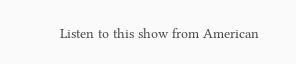Listen to this show from American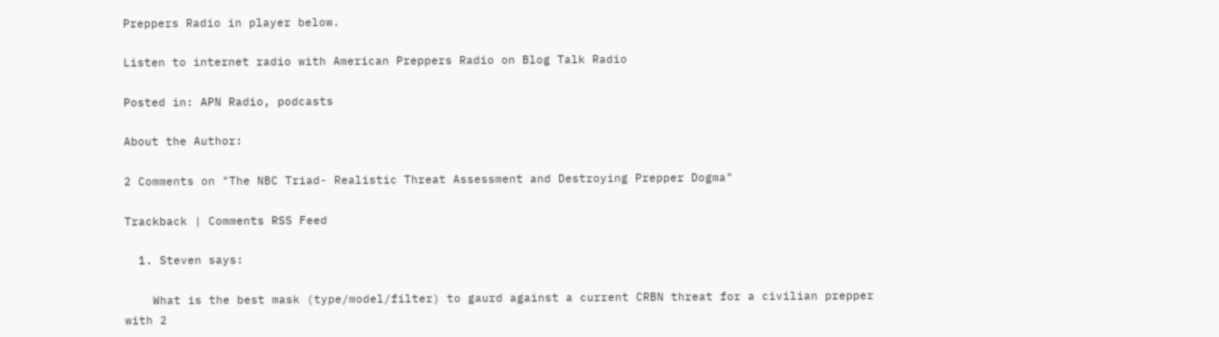Preppers Radio in player below.

Listen to internet radio with American Preppers Radio on Blog Talk Radio

Posted in: APN Radio, podcasts

About the Author:

2 Comments on "The NBC Triad- Realistic Threat Assessment and Destroying Prepper Dogma"

Trackback | Comments RSS Feed

  1. Steven says:

    What is the best mask (type/model/filter) to gaurd against a current CRBN threat for a civilian prepper with 2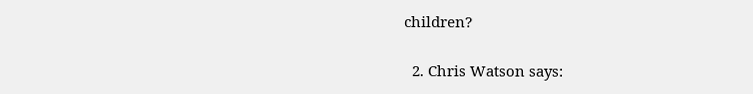children?

  2. Chris Watson says: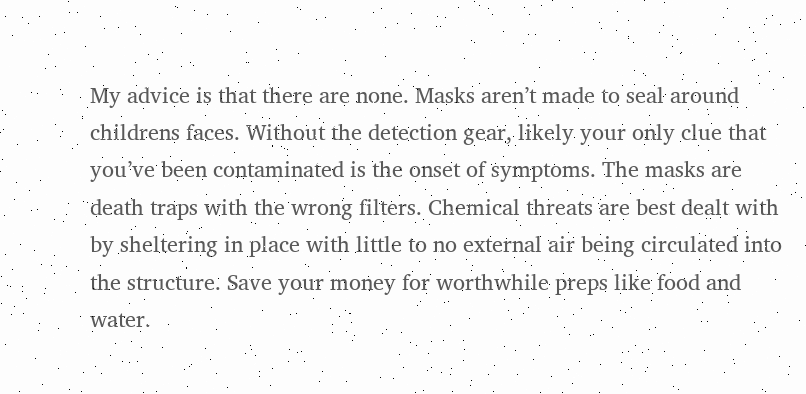My advice is that there are none. Masks aren’t made to seal around childrens faces. Without the detection gear, likely your only clue that you’ve been contaminated is the onset of symptoms. The masks are death traps with the wrong filters. Chemical threats are best dealt with by sheltering in place with little to no external air being circulated into the structure. Save your money for worthwhile preps like food and water.